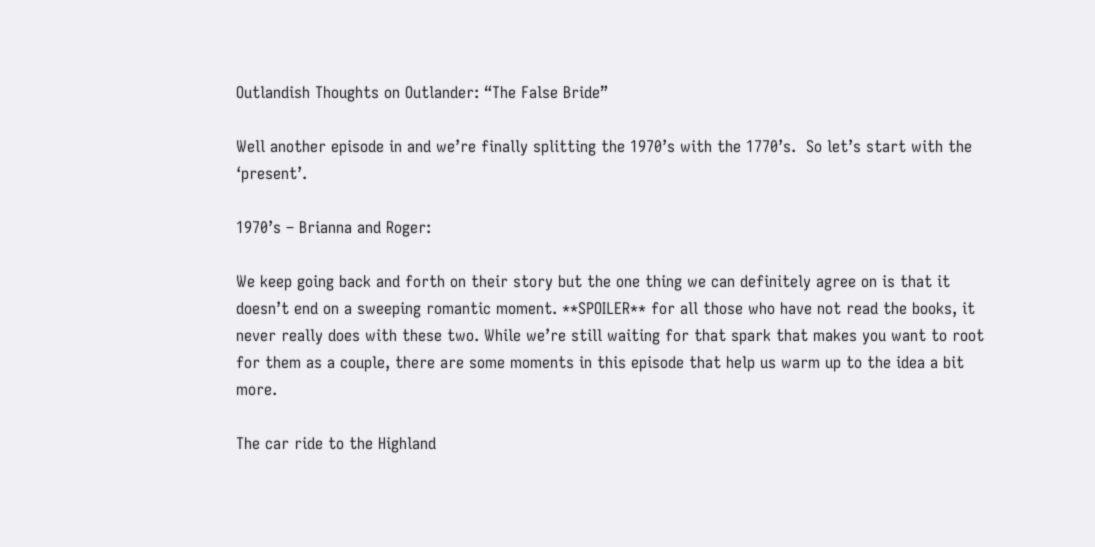Outlandish Thoughts on Outlander: “The False Bride”

Well another episode in and we’re finally splitting the 1970’s with the 1770’s.  So let’s start with the ‘present’.

1970’s – Brianna and Roger:

We keep going back and forth on their story but the one thing we can definitely agree on is that it doesn’t end on a sweeping romantic moment. **SPOILER** for all those who have not read the books, it never really does with these two. While we’re still waiting for that spark that makes you want to root for them as a couple, there are some moments in this episode that help us warm up to the idea a bit more.

The car ride to the Highland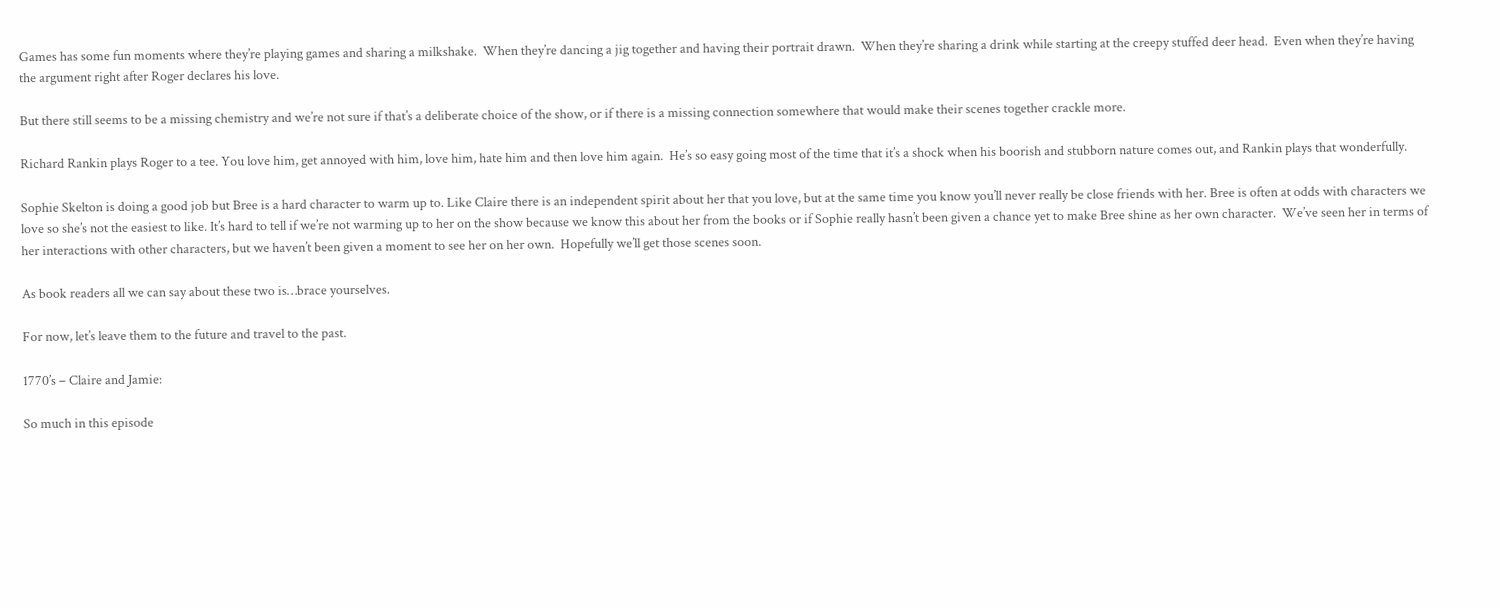Games has some fun moments where they’re playing games and sharing a milkshake.  When they’re dancing a jig together and having their portrait drawn.  When they’re sharing a drink while starting at the creepy stuffed deer head.  Even when they’re having the argument right after Roger declares his love.

But there still seems to be a missing chemistry and we’re not sure if that’s a deliberate choice of the show, or if there is a missing connection somewhere that would make their scenes together crackle more.

Richard Rankin plays Roger to a tee. You love him, get annoyed with him, love him, hate him and then love him again.  He’s so easy going most of the time that it’s a shock when his boorish and stubborn nature comes out, and Rankin plays that wonderfully.

Sophie Skelton is doing a good job but Bree is a hard character to warm up to. Like Claire there is an independent spirit about her that you love, but at the same time you know you’ll never really be close friends with her. Bree is often at odds with characters we love so she’s not the easiest to like. It’s hard to tell if we’re not warming up to her on the show because we know this about her from the books or if Sophie really hasn’t been given a chance yet to make Bree shine as her own character.  We’ve seen her in terms of her interactions with other characters, but we haven’t been given a moment to see her on her own.  Hopefully we’ll get those scenes soon.

As book readers all we can say about these two is…brace yourselves.

For now, let’s leave them to the future and travel to the past.

1770’s – Claire and Jamie:

So much in this episode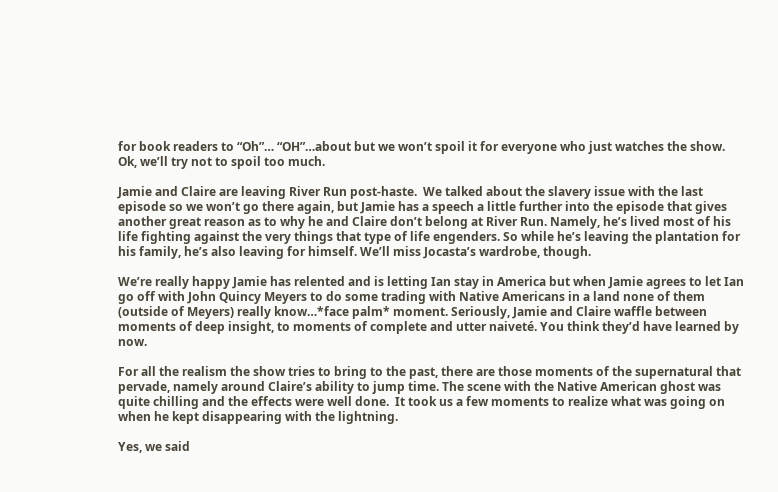for book readers to “Oh”… “OH”…about but we won’t spoil it for everyone who just watches the show.  Ok, we’ll try not to spoil too much.

Jamie and Claire are leaving River Run post-haste.  We talked about the slavery issue with the last episode so we won’t go there again, but Jamie has a speech a little further into the episode that gives another great reason as to why he and Claire don’t belong at River Run. Namely, he’s lived most of his life fighting against the very things that type of life engenders. So while he’s leaving the plantation for his family, he’s also leaving for himself. We’ll miss Jocasta’s wardrobe, though.

We’re really happy Jamie has relented and is letting Ian stay in America but when Jamie agrees to let Ian go off with John Quincy Meyers to do some trading with Native Americans in a land none of them (outside of Meyers) really know…*face palm* moment. Seriously, Jamie and Claire waffle between moments of deep insight, to moments of complete and utter naiveté. You think they’d have learned by now.

For all the realism the show tries to bring to the past, there are those moments of the supernatural that pervade, namely around Claire’s ability to jump time. The scene with the Native American ghost was quite chilling and the effects were well done.  It took us a few moments to realize what was going on when he kept disappearing with the lightning.

Yes, we said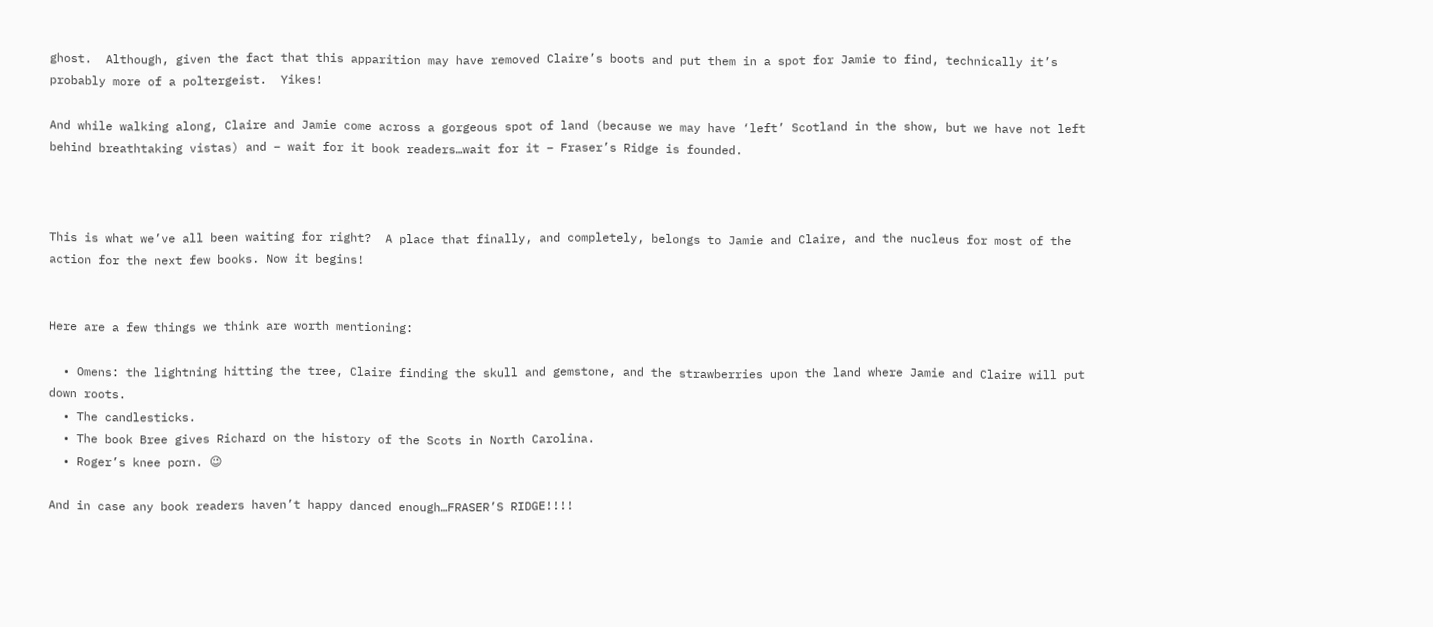ghost.  Although, given the fact that this apparition may have removed Claire’s boots and put them in a spot for Jamie to find, technically it’s probably more of a poltergeist.  Yikes!

And while walking along, Claire and Jamie come across a gorgeous spot of land (because we may have ‘left’ Scotland in the show, but we have not left behind breathtaking vistas) and – wait for it book readers…wait for it – Fraser’s Ridge is founded.



This is what we’ve all been waiting for right?  A place that finally, and completely, belongs to Jamie and Claire, and the nucleus for most of the action for the next few books. Now it begins!


Here are a few things we think are worth mentioning:

  • Omens: the lightning hitting the tree, Claire finding the skull and gemstone, and the strawberries upon the land where Jamie and Claire will put down roots.
  • The candlesticks.
  • The book Bree gives Richard on the history of the Scots in North Carolina.
  • Roger’s knee porn. 😉

And in case any book readers haven’t happy danced enough…FRASER’S RIDGE!!!!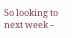So looking to next week –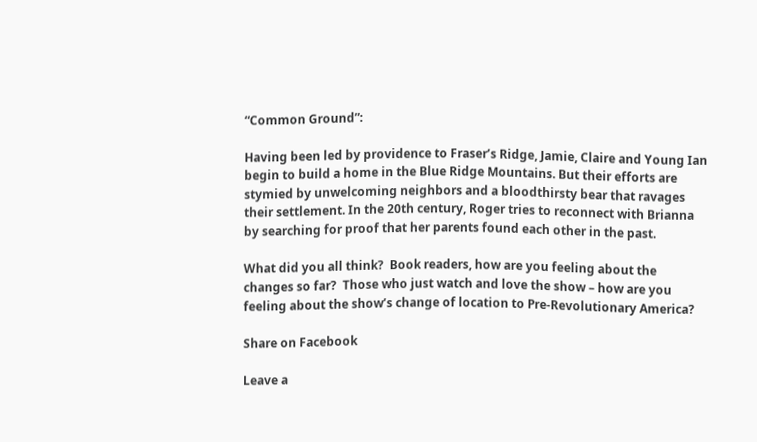“Common Ground”:

Having been led by providence to Fraser’s Ridge, Jamie, Claire and Young Ian begin to build a home in the Blue Ridge Mountains. But their efforts are stymied by unwelcoming neighbors and a bloodthirsty bear that ravages their settlement. In the 20th century, Roger tries to reconnect with Brianna by searching for proof that her parents found each other in the past.

What did you all think?  Book readers, how are you feeling about the changes so far?  Those who just watch and love the show – how are you feeling about the show’s change of location to Pre-Revolutionary America?

Share on Facebook

Leave a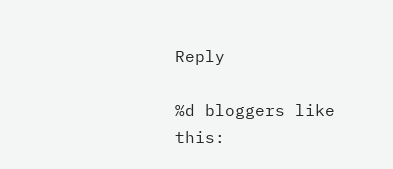Reply

%d bloggers like this: